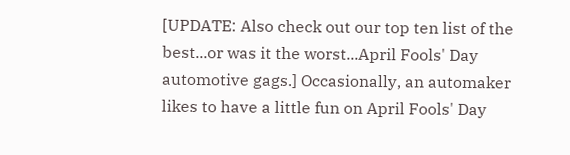[UPDATE: Also check out our top ten list of the best...or was it the worst...April Fools' Day automotive gags.] Occasionally, an automaker likes to have a little fun on April Fools' Day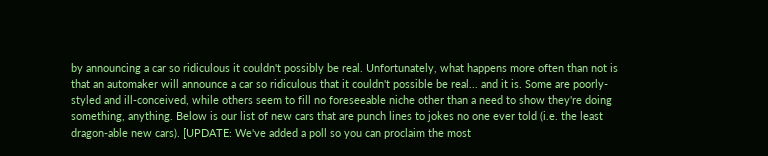by announcing a car so ridiculous it couldn't possibly be real. Unfortunately, what happens more often than not is that an automaker will announce a car so ridiculous that it couldn't possible be real... and it is. Some are poorly-styled and ill-conceived, while others seem to fill no foreseeable niche other than a need to show they're doing something, anything. Below is our list of new cars that are punch lines to jokes no one ever told (i.e. the least dragon-able new cars). [UPDATE: We've added a poll so you can proclaim the most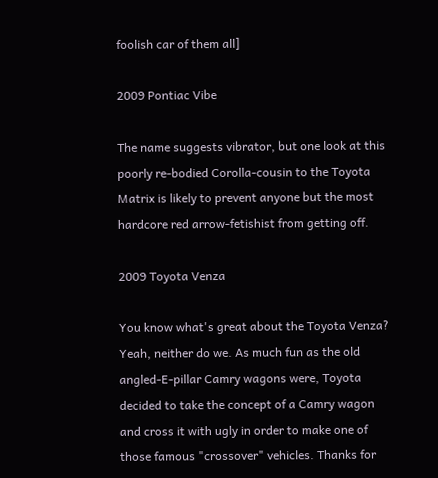foolish car of them all]

2009 Pontiac Vibe

The name suggests vibrator, but one look at this poorly re-bodied Corolla-cousin to the Toyota Matrix is likely to prevent anyone but the most hardcore red arrow-fetishist from getting off.

2009 Toyota Venza

You know what's great about the Toyota Venza? Yeah, neither do we. As much fun as the old angled-E-pillar Camry wagons were, Toyota decided to take the concept of a Camry wagon and cross it with ugly in order to make one of those famous "crossover" vehicles. Thanks for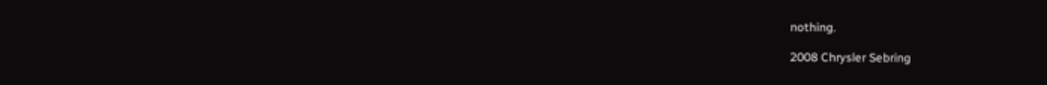nothing.

2008 Chrysler Sebring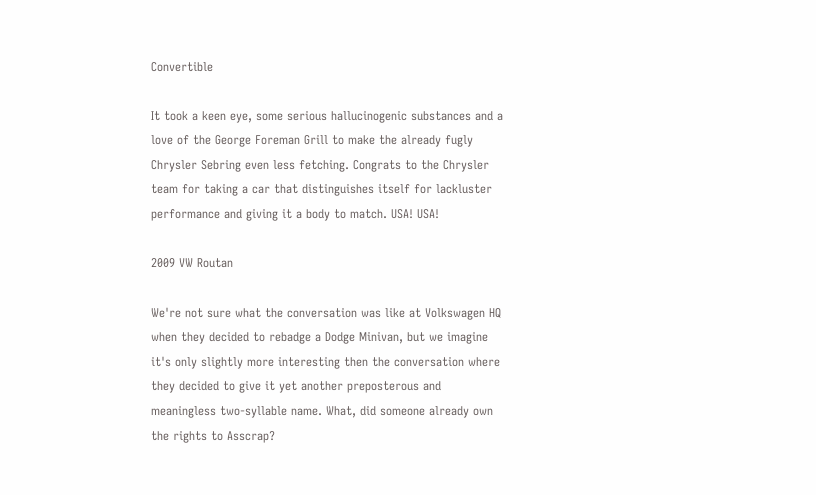Convertible

It took a keen eye, some serious hallucinogenic substances and a love of the George Foreman Grill to make the already fugly Chrysler Sebring even less fetching. Congrats to the Chrysler team for taking a car that distinguishes itself for lackluster performance and giving it a body to match. USA! USA!

2009 VW Routan

We're not sure what the conversation was like at Volkswagen HQ when they decided to rebadge a Dodge Minivan, but we imagine it's only slightly more interesting then the conversation where they decided to give it yet another preposterous and meaningless two-syllable name. What, did someone already own the rights to Asscrap?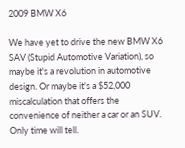2009 BMW X6

We have yet to drive the new BMW X6 SAV (Stupid Automotive Variation), so maybe it's a revolution in automotive design. Or maybe it's a $52,000 miscalculation that offers the convenience of neither a car or an SUV. Only time will tell.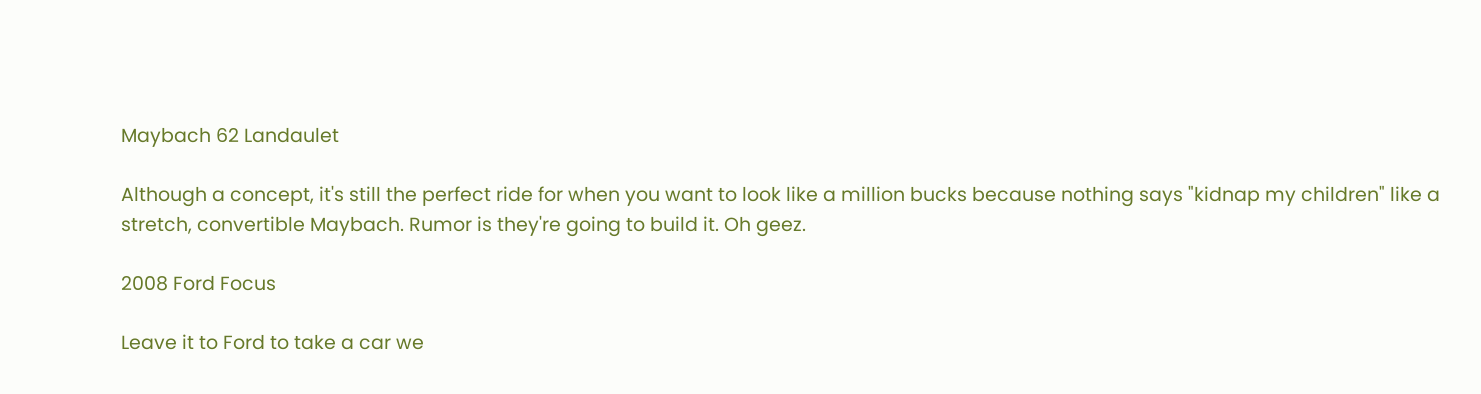Maybach 62 Landaulet

Although a concept, it's still the perfect ride for when you want to look like a million bucks because nothing says "kidnap my children" like a stretch, convertible Maybach. Rumor is they're going to build it. Oh geez.

2008 Ford Focus

Leave it to Ford to take a car we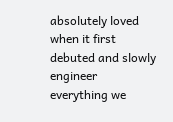absolutely loved when it first debuted and slowly engineer everything we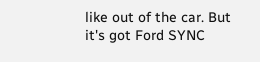like out of the car. But it's got Ford SYNC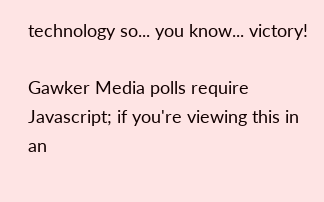technology so... you know... victory!

Gawker Media polls require Javascript; if you're viewing this in an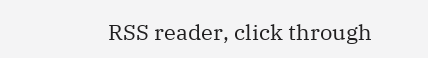RSS reader, click through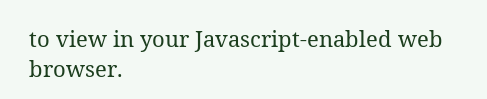to view in your Javascript-enabled web browser.